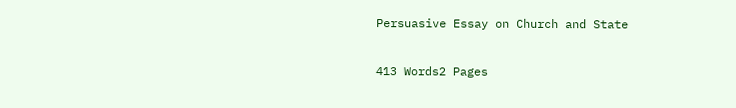Persuasive Essay on Church and State

413 Words2 Pages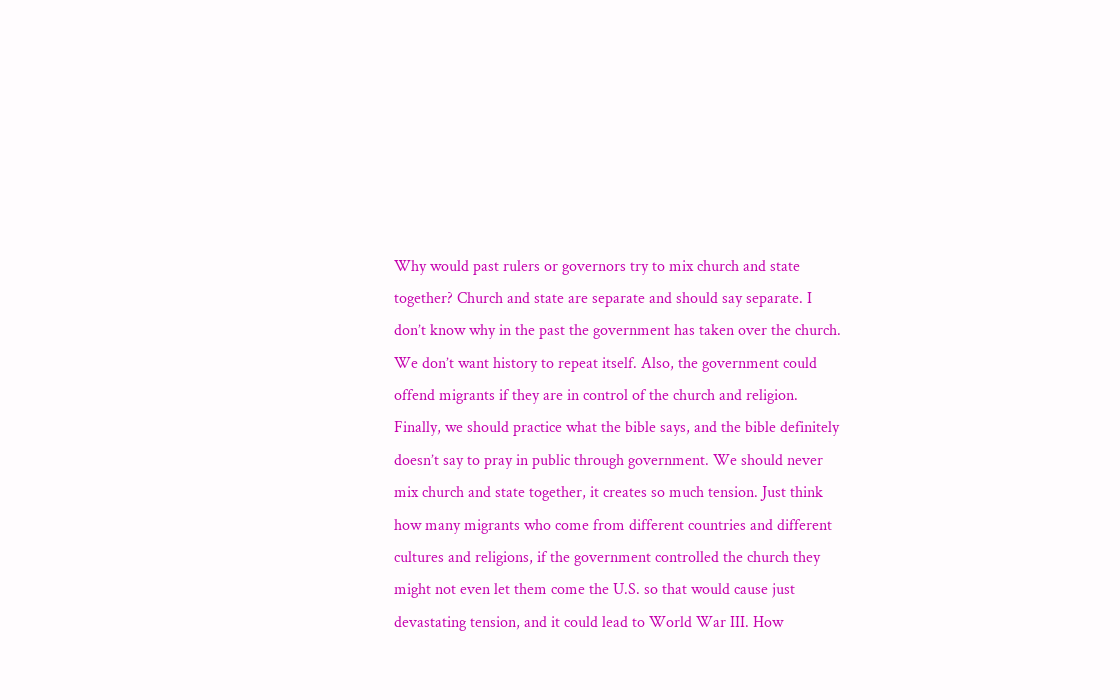Why would past rulers or governors try to mix church and state together? Church and state are separate and should say separate. I don’t know why in the past the government has taken over the church. We don’t want history to repeat itself. Also, the government could offend migrants if they are in control of the church and religion. Finally, we should practice what the bible says, and the bible definitely doesn’t say to pray in public through government. We should never mix church and state together, it creates so much tension. Just think how many migrants who come from different countries and different cultures and religions, if the government controlled the church they might not even let them come the U.S. so that would cause just devastating tension, and it could lead to World War III. How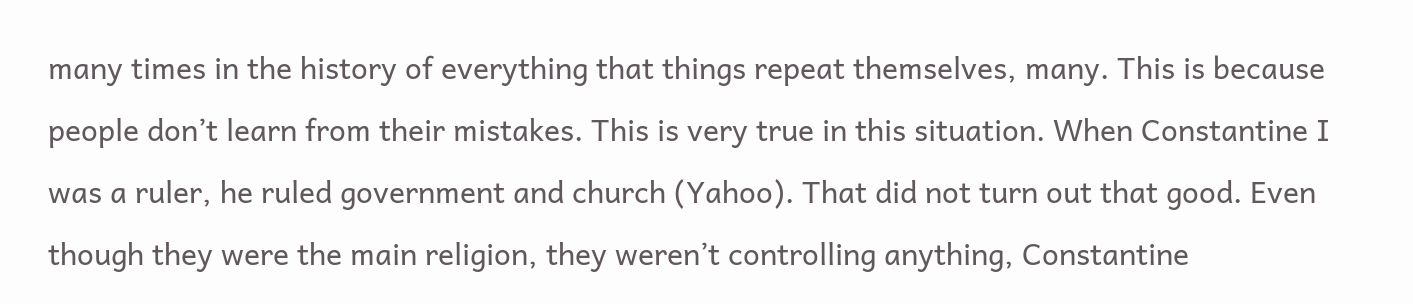many times in the history of everything that things repeat themselves, many. This is because people don’t learn from their mistakes. This is very true in this situation. When Constantine I was a ruler, he ruled government and church (Yahoo). That did not turn out that good. Even though they were the main religion, they weren’t controlling anything, Constantine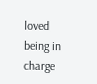loved being in charge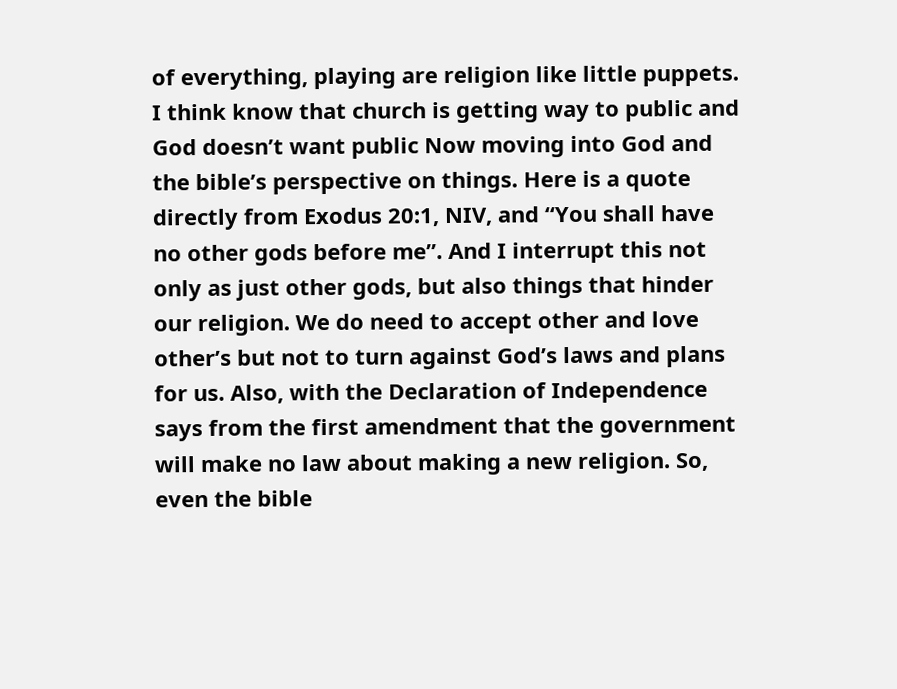of everything, playing are religion like little puppets. I think know that church is getting way to public and God doesn’t want public Now moving into God and the bible’s perspective on things. Here is a quote directly from Exodus 20:1, NIV, and “You shall have no other gods before me”. And I interrupt this not only as just other gods, but also things that hinder our religion. We do need to accept other and love other’s but not to turn against God’s laws and plans for us. Also, with the Declaration of Independence says from the first amendment that the government will make no law about making a new religion. So, even the bible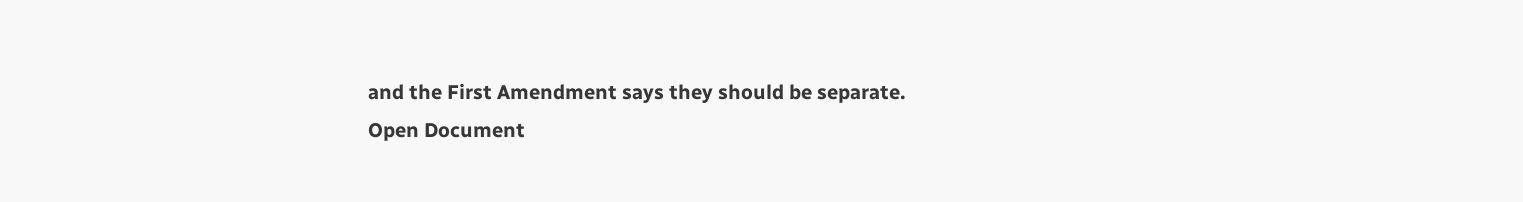and the First Amendment says they should be separate.
Open Document